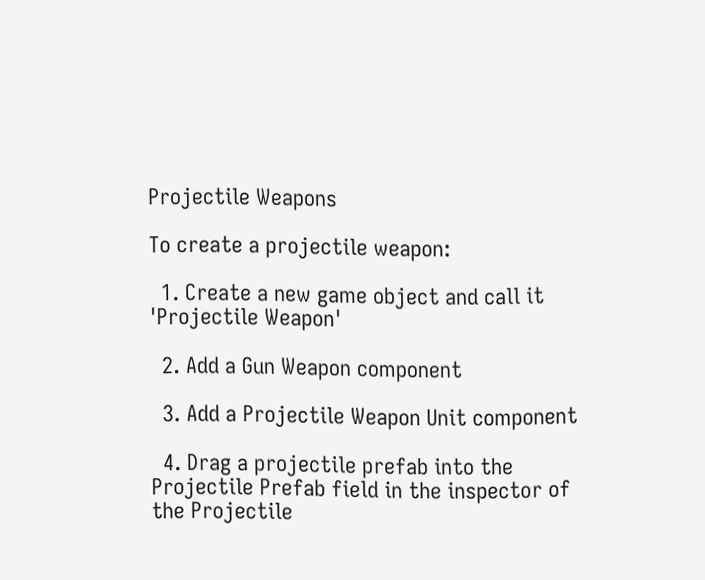Projectile Weapons

To create a projectile weapon:

  1. Create a new game object and call it 'Projectile Weapon'

  2. Add a Gun Weapon component

  3. Add a Projectile Weapon Unit component

  4. Drag a projectile prefab into the Projectile Prefab field in the inspector of the Projectile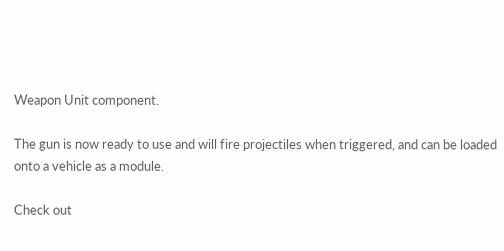Weapon Unit component.

The gun is now ready to use and will fire projectiles when triggered, and can be loaded onto a vehicle as a module.

Check out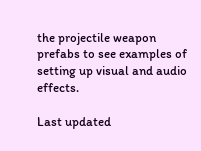the projectile weapon prefabs to see examples of setting up visual and audio effects.

Last updated